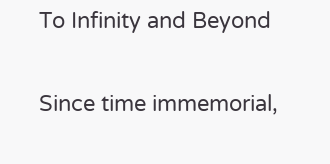To Infinity and Beyond

Since time immemorial,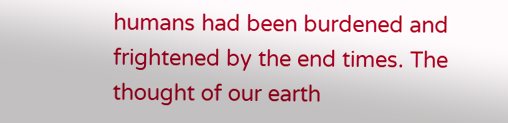humans had been burdened and frightened by the end times. The thought of our earth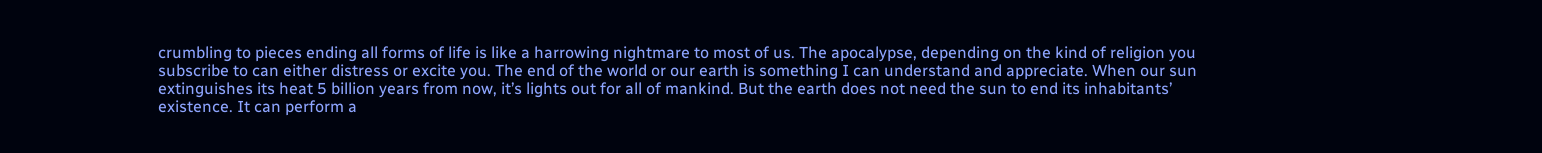crumbling to pieces ending all forms of life is like a harrowing nightmare to most of us. The apocalypse, depending on the kind of religion you subscribe to can either distress or excite you. The end of the world or our earth is something I can understand and appreciate. When our sun extinguishes its heat 5 billion years from now, it’s lights out for all of mankind. But the earth does not need the sun to end its inhabitants’ existence. It can perform a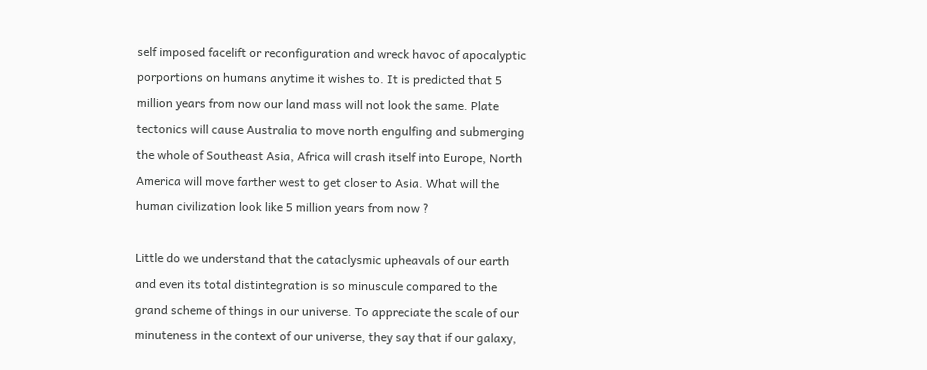self imposed facelift or reconfiguration and wreck havoc of apocalyptic porportions on humans anytime it wishes to. It is predicted that 5 million years from now our land mass will not look the same. Plate tectonics will cause Australia to move north engulfing and submerging the whole of Southeast Asia, Africa will crash itself into Europe, North America will move farther west to get closer to Asia. What will the human civilization look like 5 million years from now ?

Little do we understand that the cataclysmic upheavals of our earth and even its total distintegration is so minuscule compared to the grand scheme of things in our universe. To appreciate the scale of our minuteness in the context of our universe, they say that if our galaxy,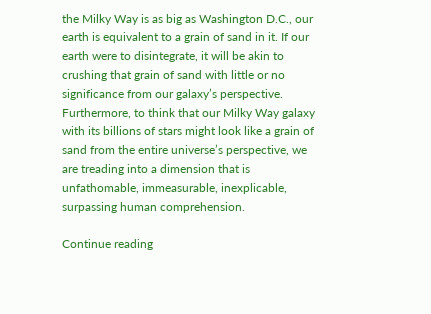the Milky Way is as big as Washington D.C., our earth is equivalent to a grain of sand in it. If our earth were to disintegrate, it will be akin to crushing that grain of sand with little or no significance from our galaxy’s perspective. Furthermore, to think that our Milky Way galaxy with its billions of stars might look like a grain of sand from the entire universe’s perspective, we are treading into a dimension that is unfathomable, immeasurable, inexplicable, surpassing human comprehension.

Continue reading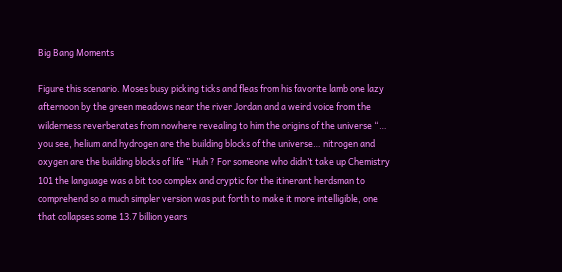Big Bang Moments

Figure this scenario. Moses busy picking ticks and fleas from his favorite lamb one lazy afternoon by the green meadows near the river Jordan and a weird voice from the wilderness reverberates from nowhere revealing to him the origins of the universe “… you see, helium and hydrogen are the building blocks of the universe… nitrogen and oxygen are the building blocks of life ” Huh ? For someone who didn’t take up Chemistry 101 the language was a bit too complex and cryptic for the itinerant herdsman to comprehend so a much simpler version was put forth to make it more intelligible, one that collapses some 13.7 billion years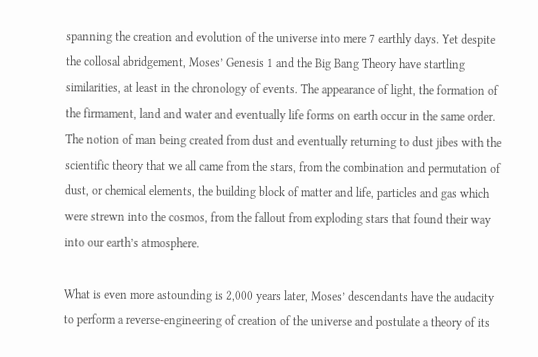spanning the creation and evolution of the universe into mere 7 earthly days. Yet despite the collosal abridgement, Moses’ Genesis 1 and the Big Bang Theory have startling similarities, at least in the chronology of events. The appearance of light, the formation of the firmament, land and water and eventually life forms on earth occur in the same order. The notion of man being created from dust and eventually returning to dust jibes with the scientific theory that we all came from the stars, from the combination and permutation of dust, or chemical elements, the building block of matter and life, particles and gas which were strewn into the cosmos, from the fallout from exploding stars that found their way into our earth’s atmosphere.

What is even more astounding is 2,000 years later, Moses’ descendants have the audacity to perform a reverse-engineering of creation of the universe and postulate a theory of its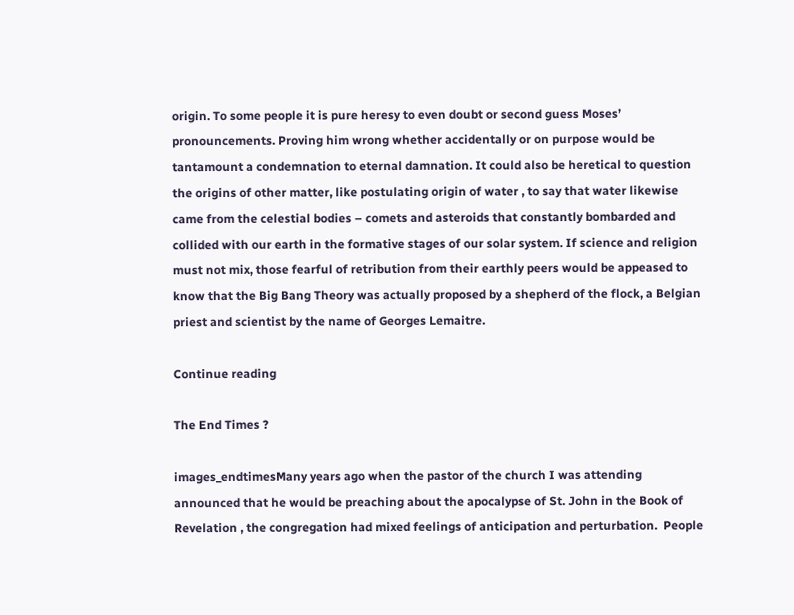origin. To some people it is pure heresy to even doubt or second guess Moses’ pronouncements. Proving him wrong whether accidentally or on purpose would be tantamount a condemnation to eternal damnation. It could also be heretical to question the origins of other matter, like postulating origin of water , to say that water likewise came from the celestial bodies – comets and asteroids that constantly bombarded and collided with our earth in the formative stages of our solar system. If science and religion must not mix, those fearful of retribution from their earthly peers would be appeased to know that the Big Bang Theory was actually proposed by a shepherd of the flock, a Belgian priest and scientist by the name of Georges Lemaitre.

Continue reading

The End Times ?

images_endtimesMany years ago when the pastor of the church I was attending announced that he would be preaching about the apocalypse of St. John in the Book of Revelation , the congregation had mixed feelings of anticipation and perturbation.  People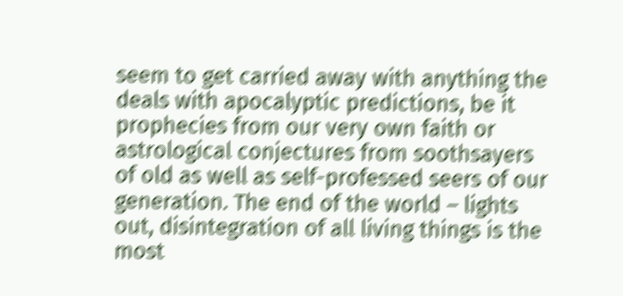seem to get carried away with anything the deals with apocalyptic predictions, be it prophecies from our very own faith or astrological conjectures from soothsayers of old as well as self-professed seers of our generation. The end of the world – lights out, disintegration of all living things is the most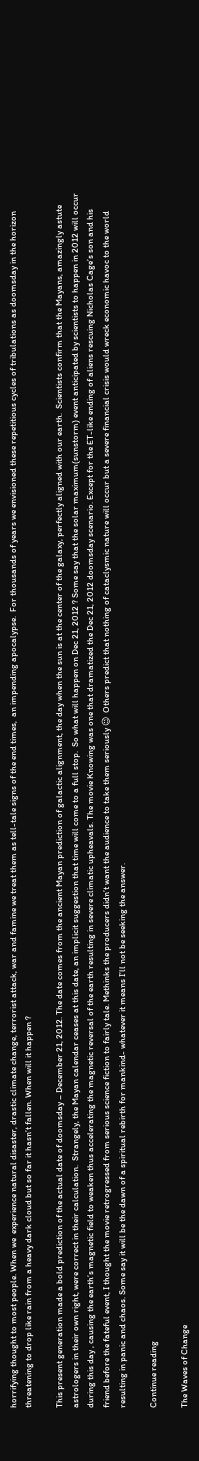horrifying thought to most people. When we  experience natural disaster, drastic climate change, terrorist attack, war and famine we treat them as tell-tale signs of the end times,  an impending apocalypse.  For thousands of years we envisioned these repetitious cycles of tribulations as doomsday in the horizon threatening to drop like rain from a heavy dark cloud but so far it hasn’t fallen. When will it happen ?

This present generation made a bold prediction of the actual date of doomsday – December 21, 2012. The date comes from the ancient Mayan prediction of galactic alignment, the day when the sun is at the center of the galaxy, perfectly aligned with our earth.  Scientists confirm that the Mayans, amazingly astute astrologers in their own right, were correct in their calculation.  Strangely, the Mayan calendar ceases at this date, an implicit suggestion that time will come to a full stop.  So what will happen on Dec 21, 2012 ? Some say that the solar maximum(sunstorm) event anticipated by scientists to happen in 2012 will occur during this day , causing the earth’s magnetic field to weaken thus accelerating the magnetic reversal of the earth resulting in severe climatic upheavals. The movie Knowing was one that dramatized the Dec 21, 2012 doomsday scenario. Except for the ET-like ending of aliens rescuing Nicholas Cage’s son and his friend before the fateful event, I thought the movie retrogressed from serious science fiction to fairly tale. Methinks the producers didn’t want the audience to take them seriously 😉  Others predict that nothing of cataclysmic nature will occur but a severe financial crisis would wreck economic havoc to the world resulting in panic and chaos. Some say it will be the dawn of a spiritual rebirth for mankind- whatever it means I’ll not be seeking the answer.

Continue reading

The Waves of Change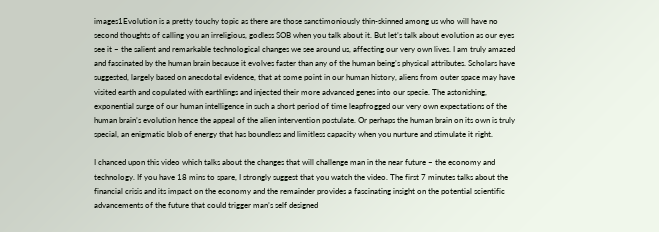images1Evolution is a pretty touchy topic as there are those sanctimoniously thin-skinned among us who will have no second thoughts of calling you an irreligious, godless SOB when you talk about it. But let’s talk about evolution as our eyes see it – the salient and remarkable technological changes we see around us, affecting our very own lives. I am truly amazed and fascinated by the human brain because it evolves faster than any of the human being’s physical attributes. Scholars have suggested, largely based on anecdotal evidence, that at some point in our human history, aliens from outer space may have visited earth and copulated with earthlings and injected their more advanced genes into our specie. The astonishing, exponential surge of our human intelligence in such a short period of time leapfrogged our very own expectations of the human brain’s evolution hence the appeal of the alien intervention postulate. Or perhaps the human brain on its own is truly special, an enigmatic blob of energy that has boundless and limitless capacity when you nurture and stimulate it right.

I chanced upon this video which talks about the changes that will challenge man in the near future – the economy and technology. If you have 18 mins to spare, I strongly suggest that you watch the video. The first 7 minutes talks about the financial crisis and its impact on the economy and the remainder provides a fascinating insight on the potential scientific advancements of the future that could trigger man’s self designed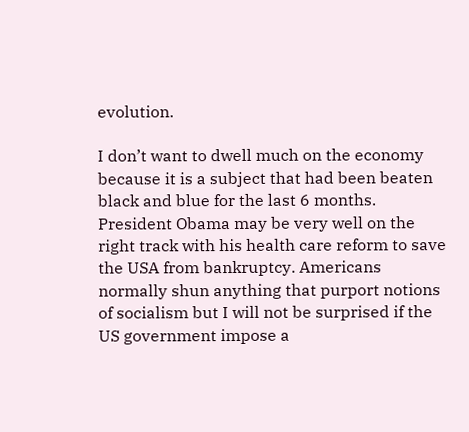evolution.

I don’t want to dwell much on the economy because it is a subject that had been beaten black and blue for the last 6 months. President Obama may be very well on the right track with his health care reform to save the USA from bankruptcy. Americans normally shun anything that purport notions of socialism but I will not be surprised if the US government impose a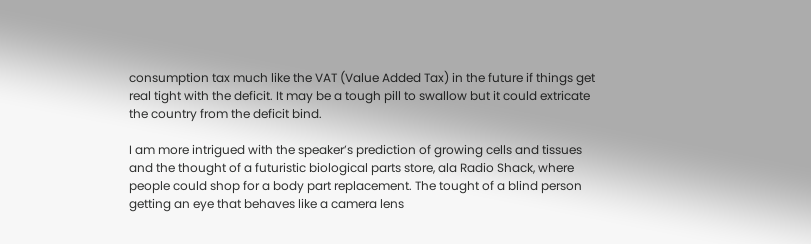consumption tax much like the VAT (Value Added Tax) in the future if things get real tight with the deficit. It may be a tough pill to swallow but it could extricate the country from the deficit bind.

I am more intrigued with the speaker’s prediction of growing cells and tissues and the thought of a futuristic biological parts store, ala Radio Shack, where people could shop for a body part replacement. The tought of a blind person getting an eye that behaves like a camera lens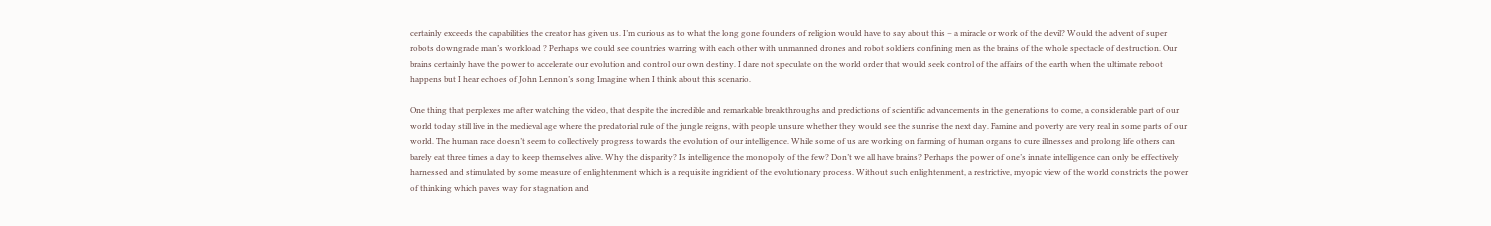certainly exceeds the capabilities the creator has given us. I’m curious as to what the long gone founders of religion would have to say about this – a miracle or work of the devil? Would the advent of super robots downgrade man’s workload ? Perhaps we could see countries warring with each other with unmanned drones and robot soldiers confining men as the brains of the whole spectacle of destruction. Our brains certainly have the power to accelerate our evolution and control our own destiny. I dare not speculate on the world order that would seek control of the affairs of the earth when the ultimate reboot happens but I hear echoes of John Lennon’s song Imagine when I think about this scenario.

One thing that perplexes me after watching the video, that despite the incredible and remarkable breakthroughs and predictions of scientific advancements in the generations to come, a considerable part of our world today still live in the medieval age where the predatorial rule of the jungle reigns, with people unsure whether they would see the sunrise the next day. Famine and poverty are very real in some parts of our world. The human race doesn’t seem to collectively progress towards the evolution of our intelligence. While some of us are working on farming of human organs to cure illnesses and prolong life others can barely eat three times a day to keep themselves alive. Why the disparity? Is intelligence the monopoly of the few? Don’t we all have brains? Perhaps the power of one’s innate intelligence can only be effectively harnessed and stimulated by some measure of enlightenment which is a requisite ingridient of the evolutionary process. Without such enlightenment, a restrictive, myopic view of the world constricts the power of thinking which paves way for stagnation and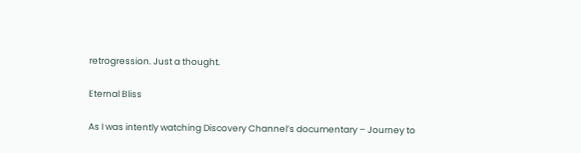retrogression. Just a thought.

Eternal Bliss

As I was intently watching Discovery Channel’s documentary – Journey to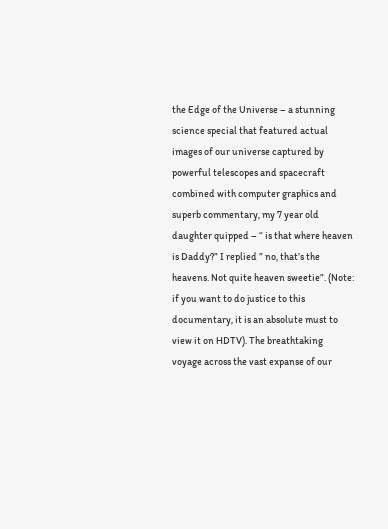the Edge of the Universe – a stunning science special that featured actual images of our universe captured by powerful telescopes and spacecraft combined with computer graphics and superb commentary, my 7 year old daughter quipped – “ is that where heaven is Daddy?” I replied ” no, that’s the heavens. Not quite heaven sweetie”. (Note: if you want to do justice to this documentary, it is an absolute must to view it on HDTV). The breathtaking voyage across the vast expanse of our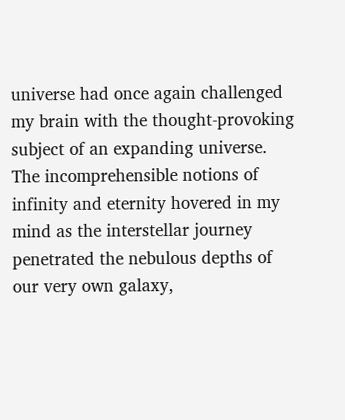universe had once again challenged my brain with the thought-provoking subject of an expanding universe.  The incomprehensible notions of infinity and eternity hovered in my mind as the interstellar journey penetrated the nebulous depths of our very own galaxy,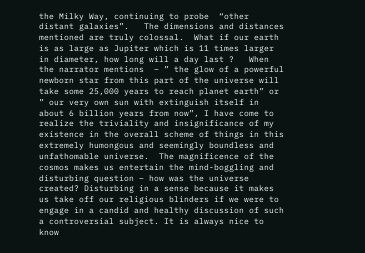the Milky Way, continuing to probe  “other distant galaxies”.   The dimensions and distances mentioned are truly colossal.  What if our earth is as large as Jupiter which is 11 times larger in diameter, how long will a day last ?   When the narrator mentions  – ” the glow of a powerful newborn star from this part of the universe will take some 25,000 years to reach planet earth” or ” our very own sun with extinguish itself in about 6 billion years from now”, I have come to realize the triviality and insignificance of my existence in the overall scheme of things in this extremely humongous and seemingly boundless and unfathomable universe.  The magnificence of the cosmos makes us entertain the mind-boggling and disturbing question – how was the universe created? Disturbing in a sense because it makes us take off our religious blinders if we were to engage in a candid and healthy discussion of such a controversial subject. It is always nice to know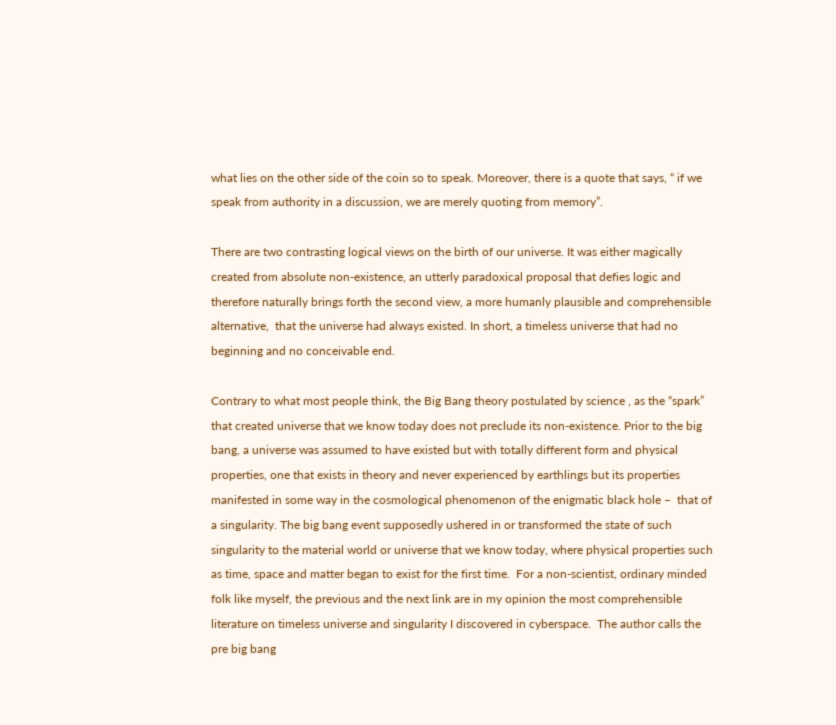what lies on the other side of the coin so to speak. Moreover, there is a quote that says, “ if we speak from authority in a discussion, we are merely quoting from memory”.

There are two contrasting logical views on the birth of our universe. It was either magically created from absolute non-existence, an utterly paradoxical proposal that defies logic and therefore naturally brings forth the second view, a more humanly plausible and comprehensible alternative,  that the universe had always existed. In short, a timeless universe that had no beginning and no conceivable end.

Contrary to what most people think, the Big Bang theory postulated by science , as the “spark” that created universe that we know today does not preclude its non-existence. Prior to the big bang, a universe was assumed to have existed but with totally different form and physical properties, one that exists in theory and never experienced by earthlings but its properties manifested in some way in the cosmological phenomenon of the enigmatic black hole –  that of a singularity. The big bang event supposedly ushered in or transformed the state of such singularity to the material world or universe that we know today, where physical properties such as time, space and matter began to exist for the first time.  For a non-scientist, ordinary minded folk like myself, the previous and the next link are in my opinion the most comprehensible literature on timeless universe and singularity I discovered in cyberspace.  The author calls the pre big bang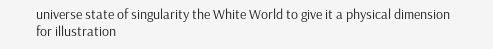universe state of singularity the White World to give it a physical dimension for illustration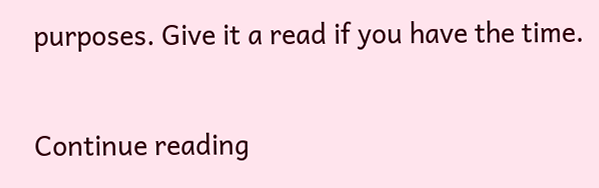purposes. Give it a read if you have the time.

Continue reading